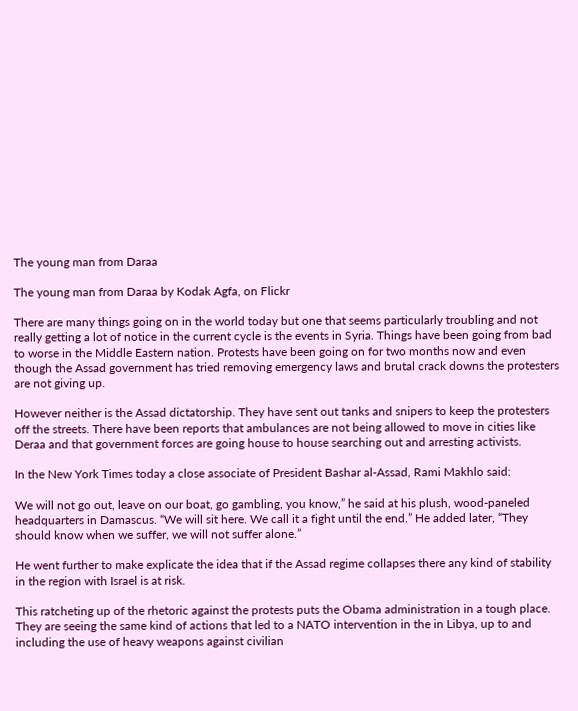The young man from Daraa

The young man from Daraa by Kodak Agfa, on Flickr

There are many things going on in the world today but one that seems particularly troubling and not really getting a lot of notice in the current cycle is the events in Syria. Things have been going from bad to worse in the Middle Eastern nation. Protests have been going on for two months now and even though the Assad government has tried removing emergency laws and brutal crack downs the protesters are not giving up.

However neither is the Assad dictatorship. They have sent out tanks and snipers to keep the protesters off the streets. There have been reports that ambulances are not being allowed to move in cities like Deraa and that government forces are going house to house searching out and arresting activists.

In the New York Times today a close associate of President Bashar al-Assad, Rami Makhlo said:

We will not go out, leave on our boat, go gambling, you know,” he said at his plush, wood-paneled headquarters in Damascus. “We will sit here. We call it a fight until the end.” He added later, “They should know when we suffer, we will not suffer alone.”

He went further to make explicate the idea that if the Assad regime collapses there any kind of stability in the region with Israel is at risk.

This ratcheting up of the rhetoric against the protests puts the Obama administration in a tough place. They are seeing the same kind of actions that led to a NATO intervention in the in Libya, up to and including the use of heavy weapons against civilian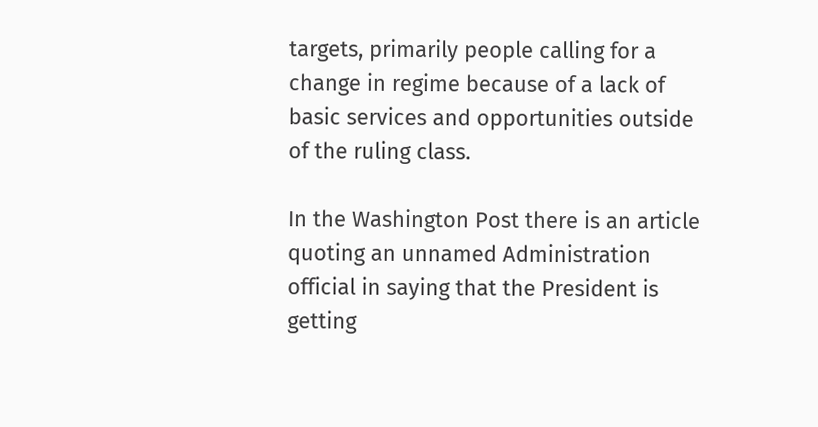targets, primarily people calling for a change in regime because of a lack of basic services and opportunities outside of the ruling class.

In the Washington Post there is an article quoting an unnamed Administration official in saying that the President is getting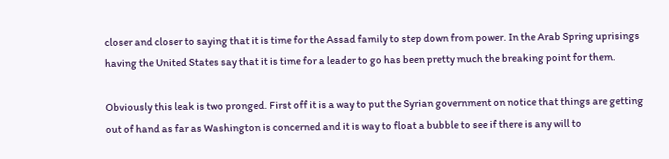closer and closer to saying that it is time for the Assad family to step down from power. In the Arab Spring uprisings having the United States say that it is time for a leader to go has been pretty much the breaking point for them.

Obviously this leak is two pronged. First off it is a way to put the Syrian government on notice that things are getting out of hand as far as Washington is concerned and it is way to float a bubble to see if there is any will to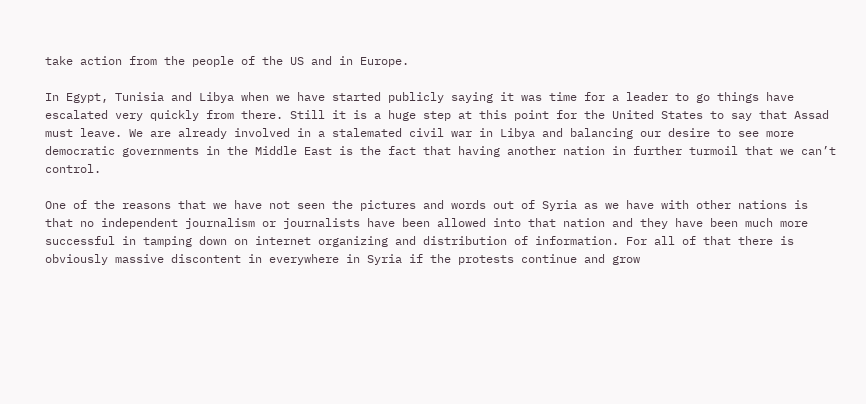take action from the people of the US and in Europe.

In Egypt, Tunisia and Libya when we have started publicly saying it was time for a leader to go things have escalated very quickly from there. Still it is a huge step at this point for the United States to say that Assad must leave. We are already involved in a stalemated civil war in Libya and balancing our desire to see more democratic governments in the Middle East is the fact that having another nation in further turmoil that we can’t control.

One of the reasons that we have not seen the pictures and words out of Syria as we have with other nations is that no independent journalism or journalists have been allowed into that nation and they have been much more successful in tamping down on internet organizing and distribution of information. For all of that there is obviously massive discontent in everywhere in Syria if the protests continue and grow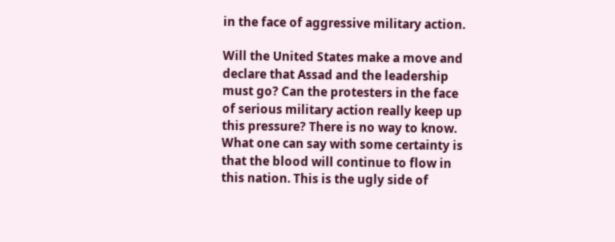in the face of aggressive military action.

Will the United States make a move and declare that Assad and the leadership must go? Can the protesters in the face of serious military action really keep up this pressure? There is no way to know. What one can say with some certainty is that the blood will continue to flow in this nation. This is the ugly side of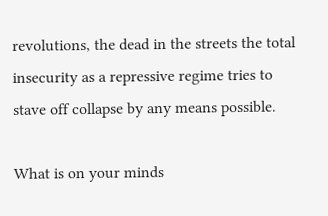revolutions, the dead in the streets the total insecurity as a repressive regime tries to stave off collapse by any means possible.

What is on your minds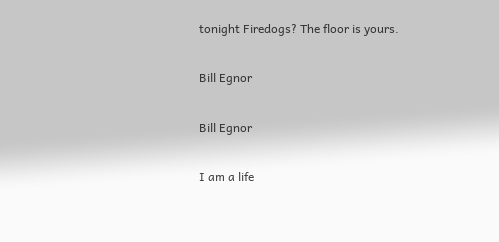tonight Firedogs? The floor is yours.

Bill Egnor

Bill Egnor

I am a life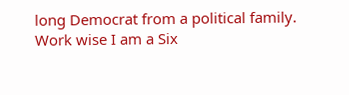long Democrat from a political family. Work wise I am a Six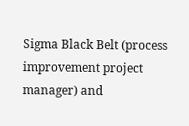Sigma Black Belt (process improvement project manager) and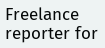Freelance reporter for